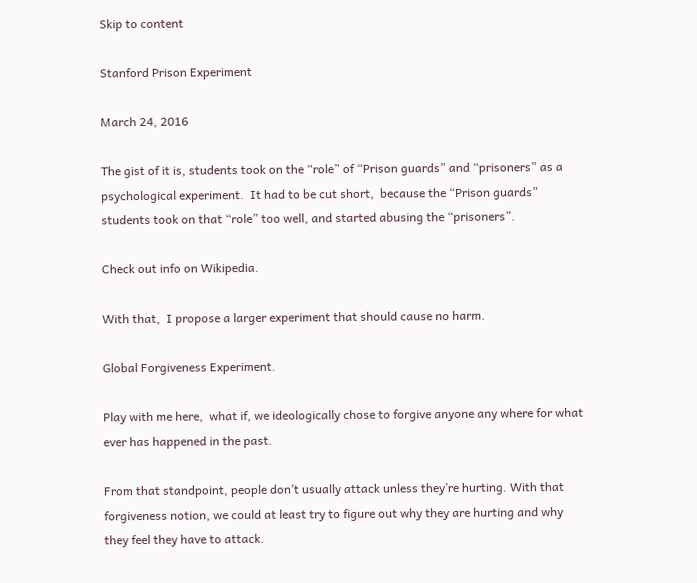Skip to content

Stanford Prison Experiment

March 24, 2016

The gist of it is, students took on the “role” of “Prison guards” and “prisoners” as a psychological experiment.  It had to be cut short,  because the “Prison guards” students took on that “role” too well, and started abusing the “prisoners”.

Check out info on Wikipedia.

With that,  I propose a larger experiment that should cause no harm.

Global Forgiveness Experiment.

Play with me here,  what if, we ideologically chose to forgive anyone any where for what ever has happened in the past.

From that standpoint, people don’t usually attack unless they’re hurting. With that forgiveness notion, we could at least try to figure out why they are hurting and why they feel they have to attack.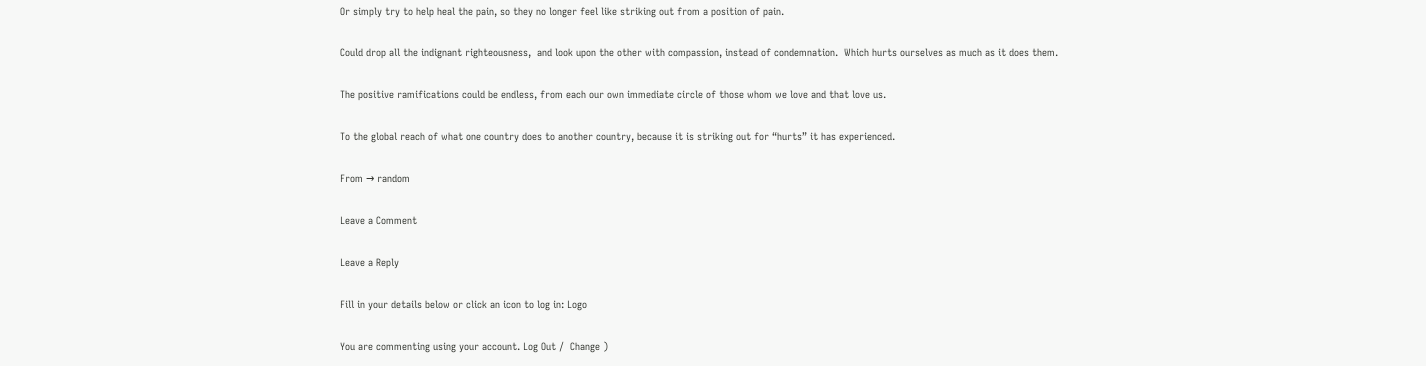Or simply try to help heal the pain, so they no longer feel like striking out from a position of pain.

Could drop all the indignant righteousness,  and look upon the other with compassion, instead of condemnation.  Which hurts ourselves as much as it does them.

The positive ramifications could be endless, from each our own immediate circle of those whom we love and that love us.

To the global reach of what one country does to another country, because it is striking out for “hurts” it has experienced.

From → random

Leave a Comment

Leave a Reply

Fill in your details below or click an icon to log in: Logo

You are commenting using your account. Log Out /  Change )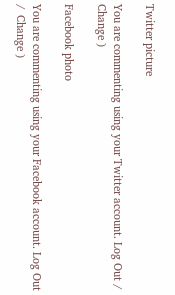Twitter picture

You are commenting using your Twitter account. Log Out /  Change )

Facebook photo

You are commenting using your Facebook account. Log Out /  Change )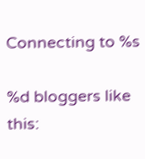Connecting to %s

%d bloggers like this: